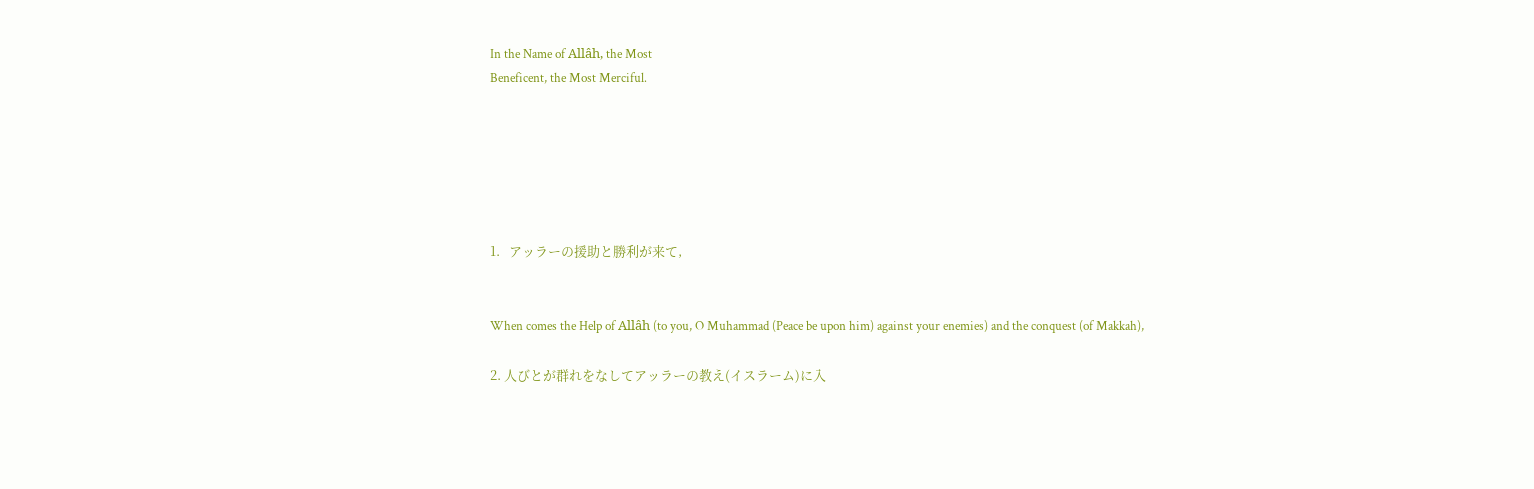In the Name of Allâh, the Most
Beneficent, the Most Merciful.






1.   アッラーの援助と勝利が来て,


When comes the Help of Allâh (to you, O Muhammad (Peace be upon him) against your enemies) and the conquest (of Makkah),

2. 人びとが群れをなしてアッラーの教え(イスラーム)に入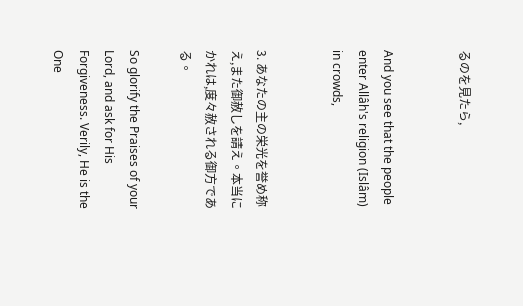るのを見たら,


And you see that the people enter Allâh's religion (Islâm) in crowds,


3. あなたの主の栄光を誉め称え,また御赦しを請え。本当にかれは,度々赦される御方である。

So glorify the Praises of your Lord, and ask for His Forgiveness. Verily, He is the One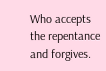Who accepts the repentance and forgives.